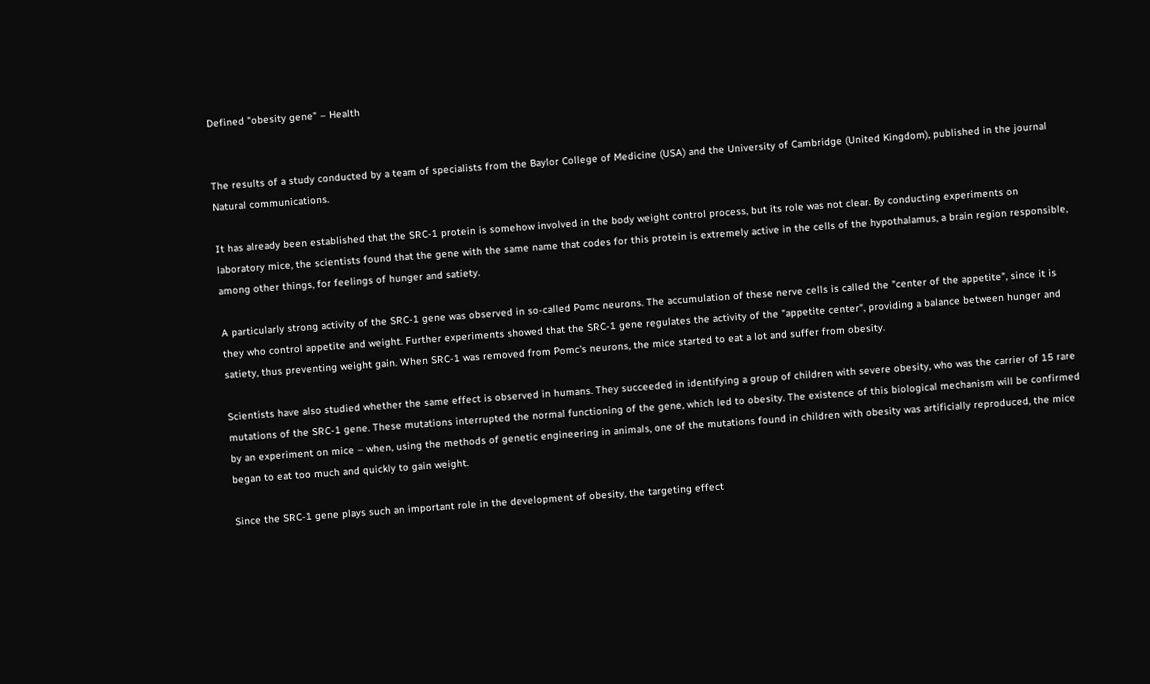Defined "obesity gene" – Health


The results of a study conducted by a team of specialists from the Baylor College of Medicine (USA) and the University of Cambridge (United Kingdom), published in the journal Natural communications.

It has already been established that the SRC-1 protein is somehow involved in the body weight control process, but its role was not clear. By conducting experiments on laboratory mice, the scientists found that the gene with the same name that codes for this protein is extremely active in the cells of the hypothalamus, a brain region responsible, among other things, for feelings of hunger and satiety.

A particularly strong activity of the SRC-1 gene was observed in so-called Pomc neurons. The accumulation of these nerve cells is called the "center of the appetite", since it is they who control appetite and weight. Further experiments showed that the SRC-1 gene regulates the activity of the "appetite center", providing a balance between hunger and satiety, thus preventing weight gain. When SRC-1 was removed from Pomc's neurons, the mice started to eat a lot and suffer from obesity.

Scientists have also studied whether the same effect is observed in humans. They succeeded in identifying a group of children with severe obesity, who was the carrier of 15 rare mutations of the SRC-1 gene. These mutations interrupted the normal functioning of the gene, which led to obesity. The existence of this biological mechanism will be confirmed by an experiment on mice – when, using the methods of genetic engineering in animals, one of the mutations found in children with obesity was artificially reproduced, the mice began to eat too much and quickly to gain weight.

Since the SRC-1 gene plays such an important role in the development of obesity, the targeting effect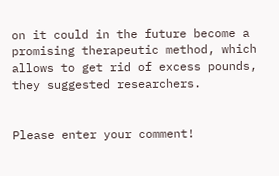on it could in the future become a promising therapeutic method, which allows to get rid of excess pounds, they suggested researchers.


Please enter your comment!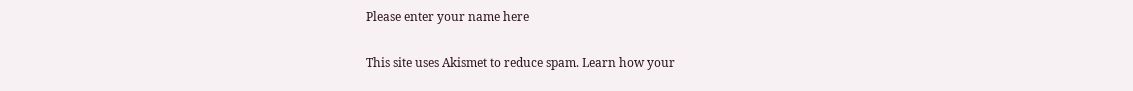Please enter your name here

This site uses Akismet to reduce spam. Learn how your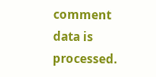comment data is processed.